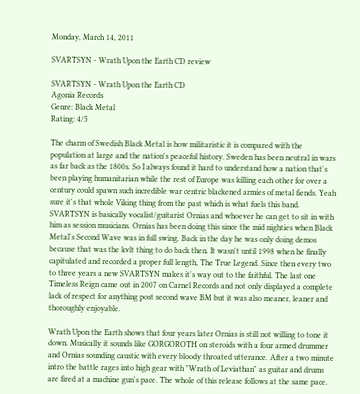Monday, March 14, 2011

SVARTSYN - Wrath Upon the Earth CD review

SVARTSYN - Wrath Upon the Earth CD
Agonia Records
Genre: Black Metal
Rating: 4/5

The charm of Swedish Black Metal is how militaristic it is compared with the population at large and the nation's peaceful history. Sweden has been neutral in wars as far back as the 1800s. So I always found it hard to understand how a nation that's been playing humanitarian while the rest of Europe was killing each other for over a century could spawn such incredible war centric blackened armies of metal fiends. Yeah sure it's that whole Viking thing from the past which is what fuels this band. SVARTSYN is basically vocalist/guitarist Ornias and whoever he can get to sit in with him as session musicians. Ornias has been doing this since the mid nighties when Black Metal's Second Wave was in full swing. Back in the day he was only doing demos because that was the kvlt thing to do back then. It wasn't until 1998 when he finally capitulated and recorded a proper full length, The True Legend. Since then every two to three years a new SVARTSYN makes it's way out to the faithful. The last one Timeless Reign came out in 2007 on Carnel Records and not only displayed a complete lack of respect for anything post second wave BM but it was also meaner, leaner and thoroughly enjoyable.

Wrath Upon the Earth shows that four years later Ornias is still not willing to tone it down. Musically it sounds like GORGOROTH on steroids with a four armed drummer and Ornias sounding caustic with every bloody throated utterance. After a two minute intro the battle rages into high gear with "Wrath of Leviathan" as guitar and drums are fired at a machine gun's pace. The whole of this release follows at the same pace.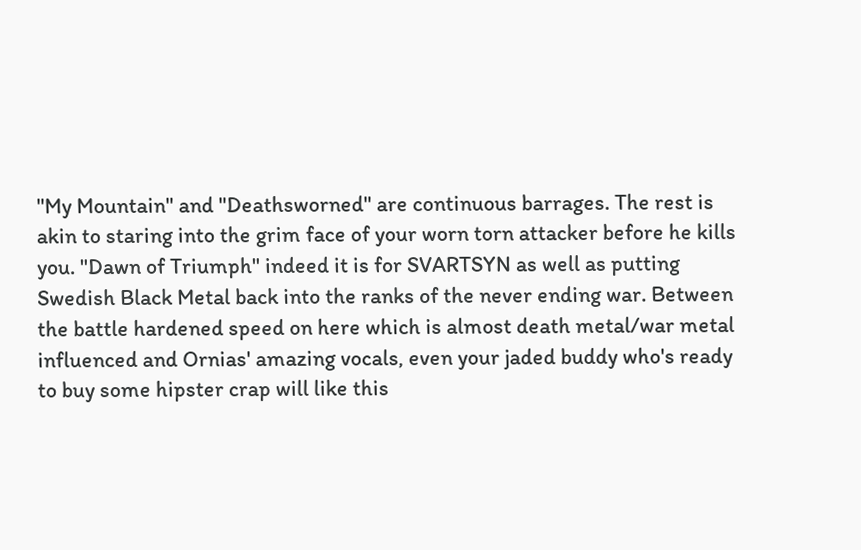"My Mountain" and "Deathsworned" are continuous barrages. The rest is akin to staring into the grim face of your worn torn attacker before he kills you. "Dawn of Triumph" indeed it is for SVARTSYN as well as putting Swedish Black Metal back into the ranks of the never ending war. Between the battle hardened speed on here which is almost death metal/war metal influenced and Ornias' amazing vocals, even your jaded buddy who's ready to buy some hipster crap will like this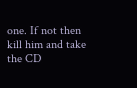one. If not then kill him and take the CD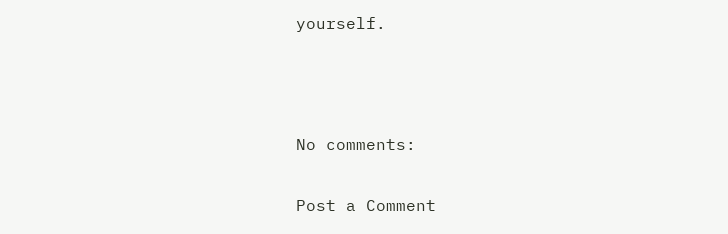yourself.



No comments:

Post a Comment